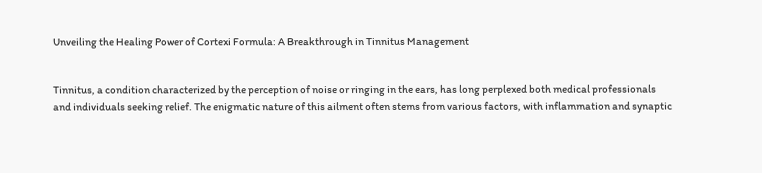Unveiling the Healing Power of Cortexi Formula: A Breakthrough in Tinnitus Management


Tinnitus, a condition characterized by the perception of noise or ringing in the ears, has long perplexed both medical professionals and individuals seeking relief. The enigmatic nature of this ailment often stems from various factors, with inflammation and synaptic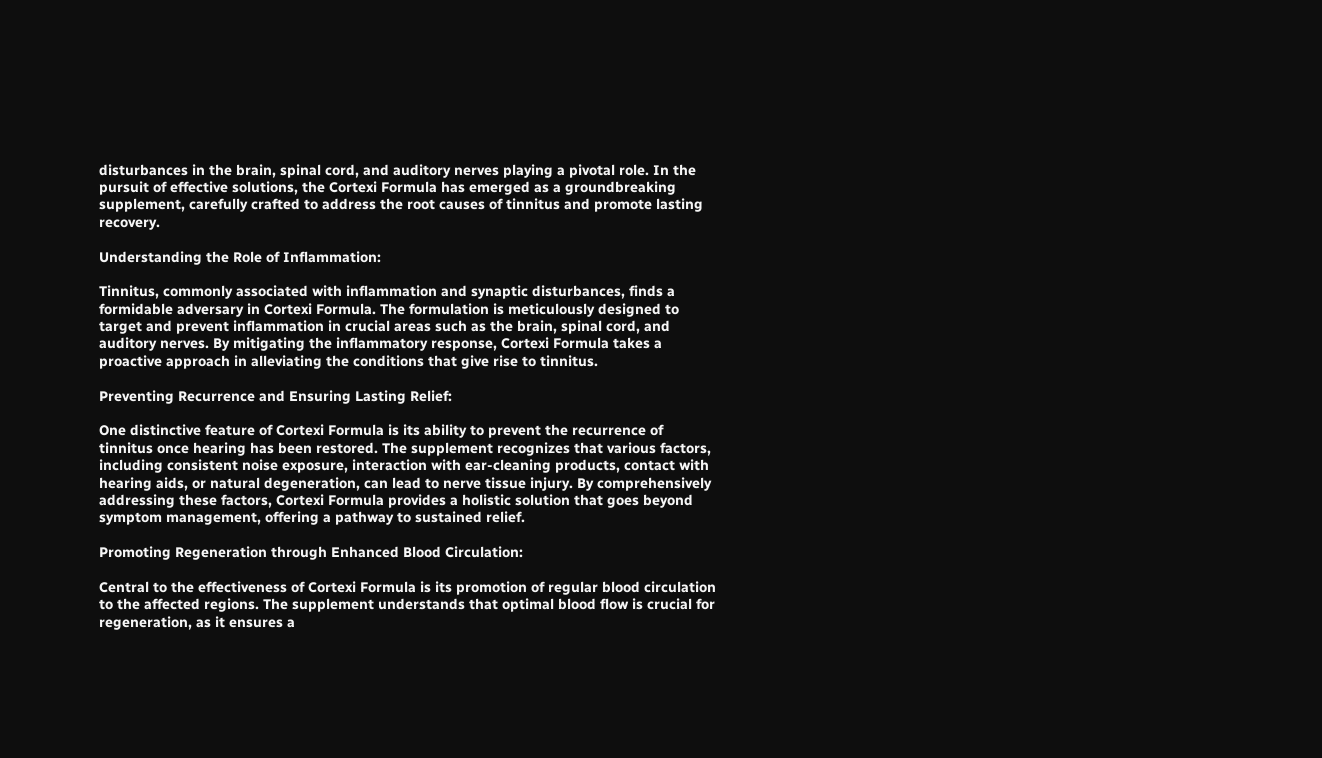disturbances in the brain, spinal cord, and auditory nerves playing a pivotal role. In the pursuit of effective solutions, the Cortexi Formula has emerged as a groundbreaking supplement, carefully crafted to address the root causes of tinnitus and promote lasting recovery.

Understanding the Role of Inflammation:

Tinnitus, commonly associated with inflammation and synaptic disturbances, finds a formidable adversary in Cortexi Formula. The formulation is meticulously designed to target and prevent inflammation in crucial areas such as the brain, spinal cord, and auditory nerves. By mitigating the inflammatory response, Cortexi Formula takes a proactive approach in alleviating the conditions that give rise to tinnitus.

Preventing Recurrence and Ensuring Lasting Relief:

One distinctive feature of Cortexi Formula is its ability to prevent the recurrence of tinnitus once hearing has been restored. The supplement recognizes that various factors, including consistent noise exposure, interaction with ear-cleaning products, contact with hearing aids, or natural degeneration, can lead to nerve tissue injury. By comprehensively addressing these factors, Cortexi Formula provides a holistic solution that goes beyond symptom management, offering a pathway to sustained relief.

Promoting Regeneration through Enhanced Blood Circulation:

Central to the effectiveness of Cortexi Formula is its promotion of regular blood circulation to the affected regions. The supplement understands that optimal blood flow is crucial for regeneration, as it ensures a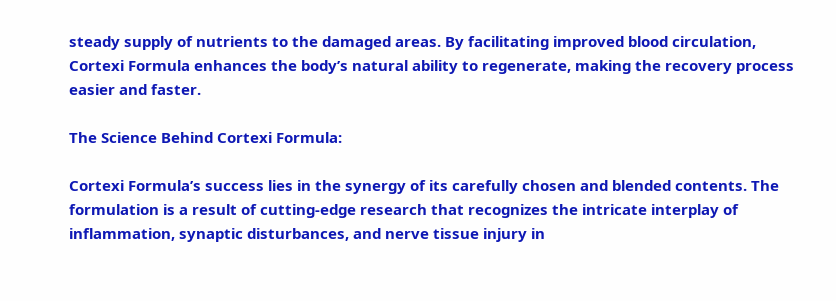steady supply of nutrients to the damaged areas. By facilitating improved blood circulation, Cortexi Formula enhances the body’s natural ability to regenerate, making the recovery process easier and faster.

The Science Behind Cortexi Formula:

Cortexi Formula’s success lies in the synergy of its carefully chosen and blended contents. The formulation is a result of cutting-edge research that recognizes the intricate interplay of inflammation, synaptic disturbances, and nerve tissue injury in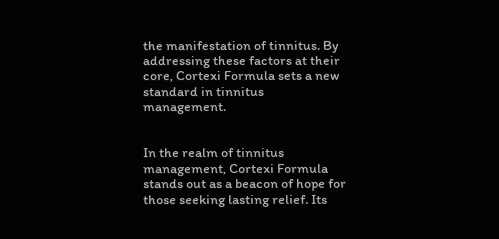the manifestation of tinnitus. By addressing these factors at their core, Cortexi Formula sets a new standard in tinnitus management.


In the realm of tinnitus management, Cortexi Formula stands out as a beacon of hope for those seeking lasting relief. Its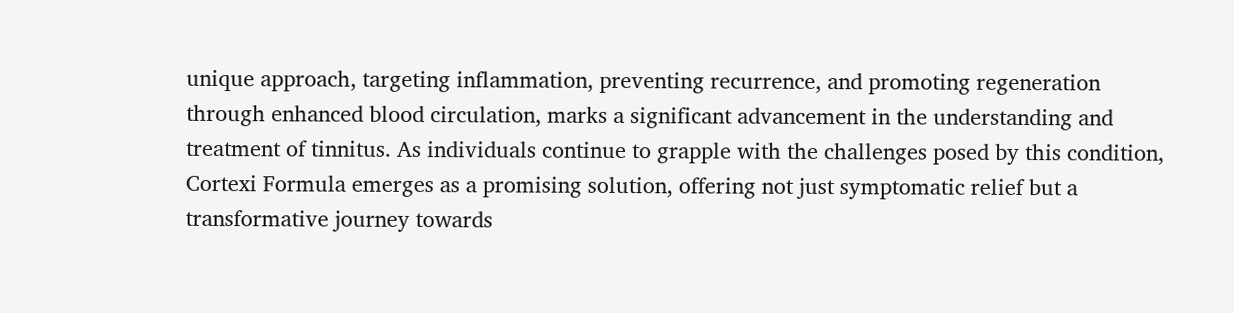unique approach, targeting inflammation, preventing recurrence, and promoting regeneration through enhanced blood circulation, marks a significant advancement in the understanding and treatment of tinnitus. As individuals continue to grapple with the challenges posed by this condition, Cortexi Formula emerges as a promising solution, offering not just symptomatic relief but a transformative journey towards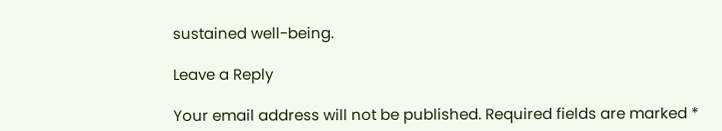sustained well-being.

Leave a Reply

Your email address will not be published. Required fields are marked *